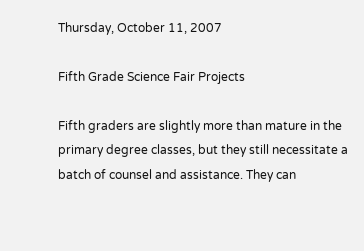Thursday, October 11, 2007

Fifth Grade Science Fair Projects

Fifth graders are slightly more than mature in the primary degree classes, but they still necessitate a batch of counsel and assistance. They can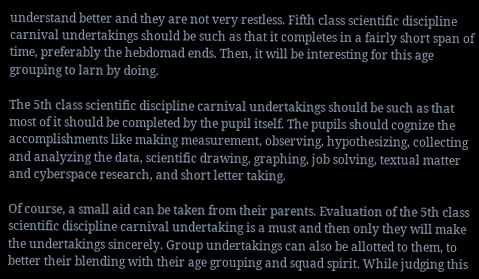understand better and they are not very restless. Fifth class scientific discipline carnival undertakings should be such as that it completes in a fairly short span of time, preferably the hebdomad ends. Then, it will be interesting for this age grouping to larn by doing.

The 5th class scientific discipline carnival undertakings should be such as that most of it should be completed by the pupil itself. The pupils should cognize the accomplishments like making measurement, observing, hypothesizing, collecting and analyzing the data, scientific drawing, graphing, job solving, textual matter and cyberspace research, and short letter taking.

Of course, a small aid can be taken from their parents. Evaluation of the 5th class scientific discipline carnival undertaking is a must and then only they will make the undertakings sincerely. Group undertakings can also be allotted to them, to better their blending with their age grouping and squad spirit. While judging this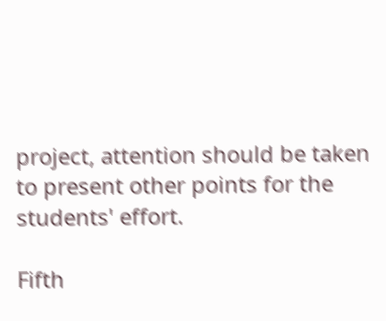project, attention should be taken to present other points for the students' effort.

Fifth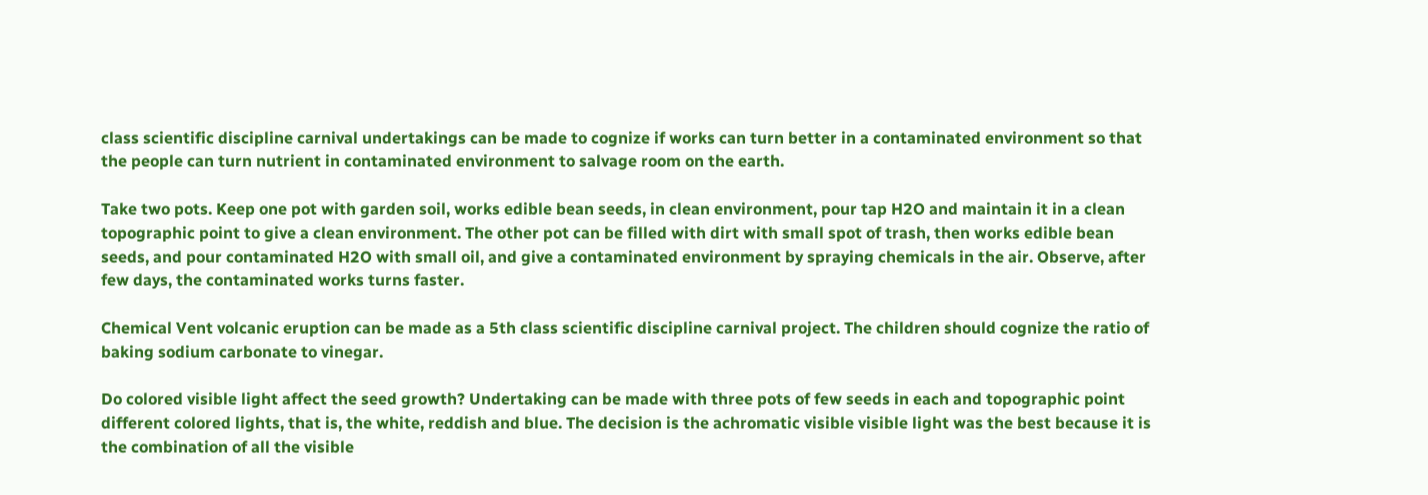class scientific discipline carnival undertakings can be made to cognize if works can turn better in a contaminated environment so that the people can turn nutrient in contaminated environment to salvage room on the earth.

Take two pots. Keep one pot with garden soil, works edible bean seeds, in clean environment, pour tap H2O and maintain it in a clean topographic point to give a clean environment. The other pot can be filled with dirt with small spot of trash, then works edible bean seeds, and pour contaminated H2O with small oil, and give a contaminated environment by spraying chemicals in the air. Observe, after few days, the contaminated works turns faster.

Chemical Vent volcanic eruption can be made as a 5th class scientific discipline carnival project. The children should cognize the ratio of baking sodium carbonate to vinegar.

Do colored visible light affect the seed growth? Undertaking can be made with three pots of few seeds in each and topographic point different colored lights, that is, the white, reddish and blue. The decision is the achromatic visible visible light was the best because it is the combination of all the visible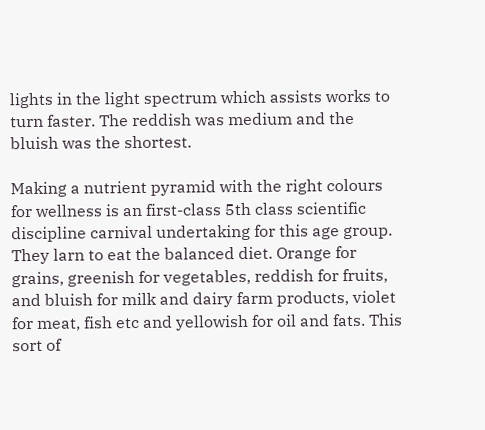lights in the light spectrum which assists works to turn faster. The reddish was medium and the bluish was the shortest.

Making a nutrient pyramid with the right colours for wellness is an first-class 5th class scientific discipline carnival undertaking for this age group. They larn to eat the balanced diet. Orange for grains, greenish for vegetables, reddish for fruits, and bluish for milk and dairy farm products, violet for meat, fish etc and yellowish for oil and fats. This sort of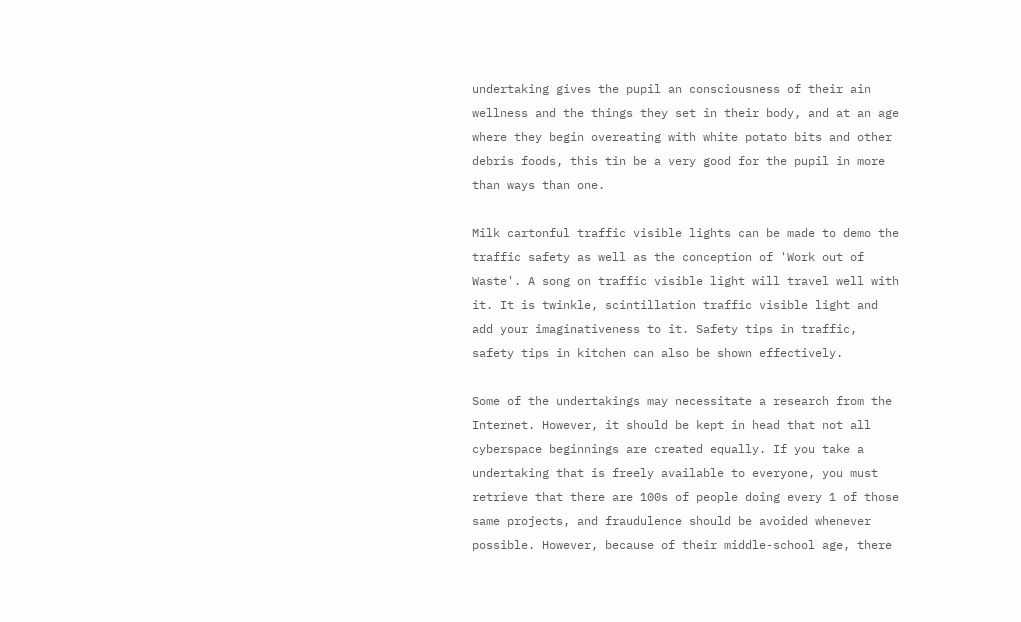undertaking gives the pupil an consciousness of their ain wellness and the things they set in their body, and at an age where they begin overeating with white potato bits and other debris foods, this tin be a very good for the pupil in more than ways than one.

Milk cartonful traffic visible lights can be made to demo the traffic safety as well as the conception of 'Work out of Waste'. A song on traffic visible light will travel well with it. It is twinkle, scintillation traffic visible light and add your imaginativeness to it. Safety tips in traffic, safety tips in kitchen can also be shown effectively.

Some of the undertakings may necessitate a research from the Internet. However, it should be kept in head that not all cyberspace beginnings are created equally. If you take a undertaking that is freely available to everyone, you must retrieve that there are 100s of people doing every 1 of those same projects, and fraudulence should be avoided whenever possible. However, because of their middle-school age, there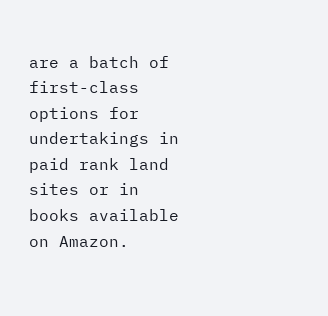are a batch of first-class options for undertakings in paid rank land sites or in books available on Amazon.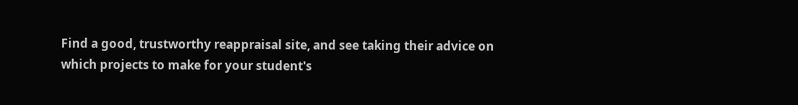Find a good, trustworthy reappraisal site, and see taking their advice on which projects to make for your student's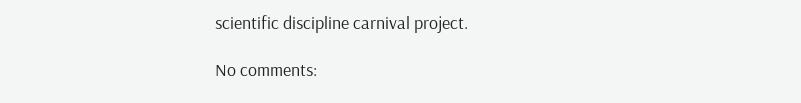scientific discipline carnival project.

No comments: